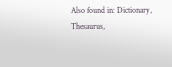Also found in: Dictionary, Thesaurus,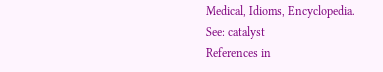Medical, Idioms, Encyclopedia.
See: catalyst
References in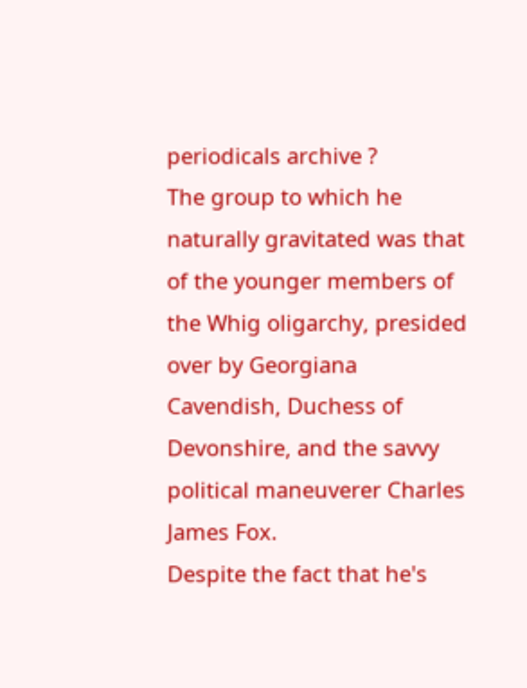periodicals archive ?
The group to which he naturally gravitated was that of the younger members of the Whig oligarchy, presided over by Georgiana Cavendish, Duchess of Devonshire, and the savvy political maneuverer Charles James Fox.
Despite the fact that he's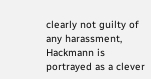clearly not guilty of any harassment, Hackmann is portrayed as a clever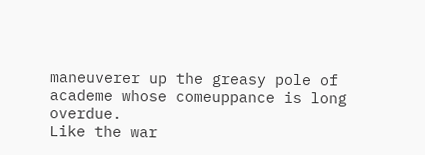maneuverer up the greasy pole of academe whose comeuppance is long overdue.
Like the war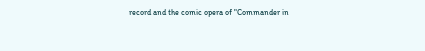record and the comic opera of "Commander in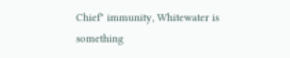Chief" immunity, Whitewater is something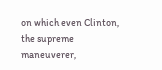on which even Clinton, the supreme maneuverer,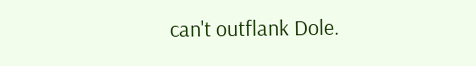can't outflank Dole.